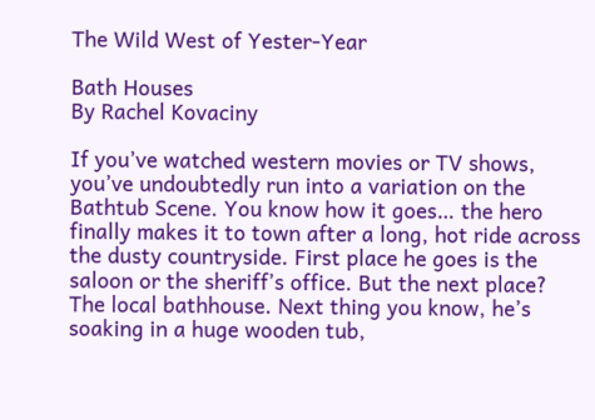The Wild West of Yester-Year

Bath Houses
By Rachel Kovaciny

If you’ve watched western movies or TV shows, you’ve undoubtedly run into a variation on the Bathtub Scene. You know how it goes… the hero finally makes it to town after a long, hot ride across the dusty countryside. First place he goes is the saloon or the sheriff’s office. But the next place? The local bathhouse. Next thing you know, he’s soaking in a huge wooden tub,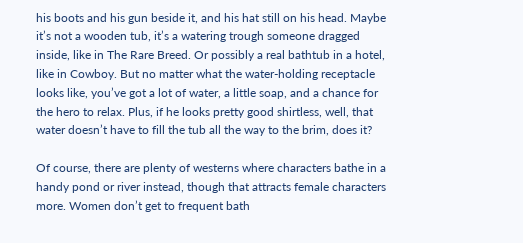his boots and his gun beside it, and his hat still on his head. Maybe it’s not a wooden tub, it’s a watering trough someone dragged inside, like in The Rare Breed. Or possibly a real bathtub in a hotel, like in Cowboy. But no matter what the water-holding receptacle looks like, you’ve got a lot of water, a little soap, and a chance for the hero to relax. Plus, if he looks pretty good shirtless, well, that water doesn’t have to fill the tub all the way to the brim, does it?

Of course, there are plenty of westerns where characters bathe in a handy pond or river instead, though that attracts female characters more. Women don’t get to frequent bath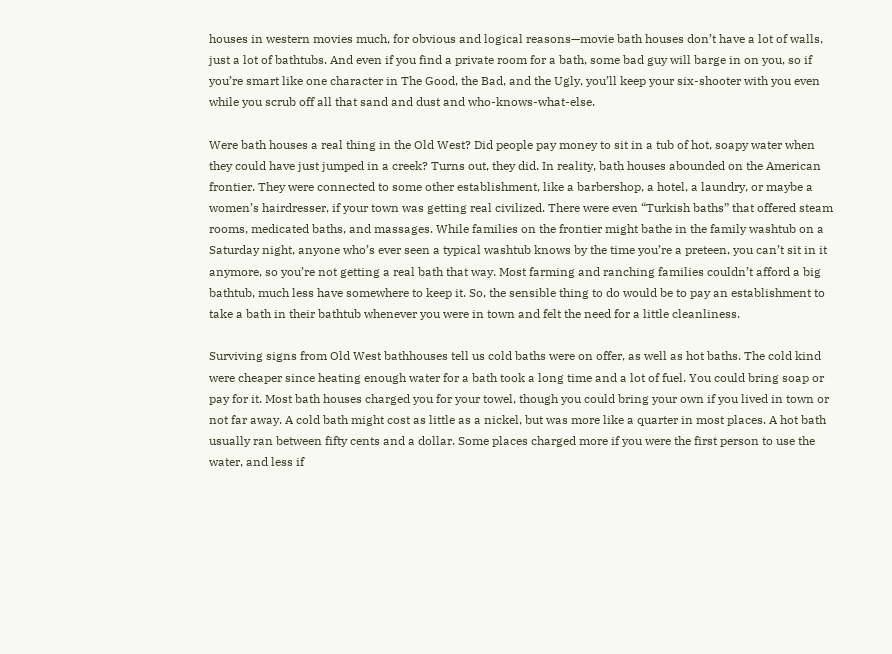houses in western movies much, for obvious and logical reasons—movie bath houses don’t have a lot of walls, just a lot of bathtubs. And even if you find a private room for a bath, some bad guy will barge in on you, so if you’re smart like one character in The Good, the Bad, and the Ugly, you’ll keep your six-shooter with you even while you scrub off all that sand and dust and who-knows-what-else.

Were bath houses a real thing in the Old West? Did people pay money to sit in a tub of hot, soapy water when they could have just jumped in a creek? Turns out, they did. In reality, bath houses abounded on the American frontier. They were connected to some other establishment, like a barbershop, a hotel, a laundry, or maybe a women’s hairdresser, if your town was getting real civilized. There were even “Turkish baths” that offered steam rooms, medicated baths, and massages. While families on the frontier might bathe in the family washtub on a Saturday night, anyone who’s ever seen a typical washtub knows by the time you’re a preteen, you can’t sit in it anymore, so you’re not getting a real bath that way. Most farming and ranching families couldn’t afford a big bathtub, much less have somewhere to keep it. So, the sensible thing to do would be to pay an establishment to take a bath in their bathtub whenever you were in town and felt the need for a little cleanliness.

Surviving signs from Old West bathhouses tell us cold baths were on offer, as well as hot baths. The cold kind were cheaper since heating enough water for a bath took a long time and a lot of fuel. You could bring soap or pay for it. Most bath houses charged you for your towel, though you could bring your own if you lived in town or not far away. A cold bath might cost as little as a nickel, but was more like a quarter in most places. A hot bath usually ran between fifty cents and a dollar. Some places charged more if you were the first person to use the water, and less if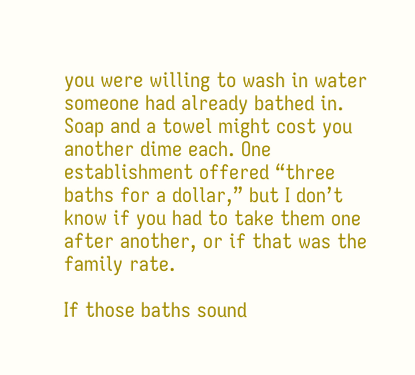you were willing to wash in water someone had already bathed in. Soap and a towel might cost you another dime each. One establishment offered “three baths for a dollar,” but I don’t know if you had to take them one after another, or if that was the family rate.

If those baths sound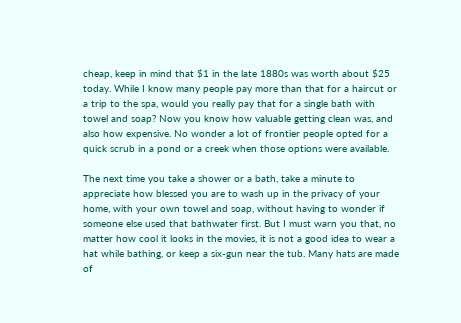cheap, keep in mind that $1 in the late 1880s was worth about $25 today. While I know many people pay more than that for a haircut or a trip to the spa, would you really pay that for a single bath with towel and soap? Now you know how valuable getting clean was, and also how expensive. No wonder a lot of frontier people opted for a quick scrub in a pond or a creek when those options were available.

The next time you take a shower or a bath, take a minute to appreciate how blessed you are to wash up in the privacy of your home, with your own towel and soap, without having to wonder if someone else used that bathwater first. But I must warn you that, no matter how cool it looks in the movies, it is not a good idea to wear a hat while bathing, or keep a six-gun near the tub. Many hats are made of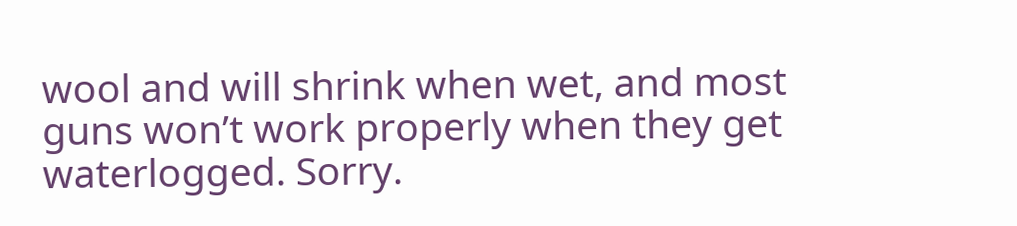wool and will shrink when wet, and most guns won’t work properly when they get waterlogged. Sorry.